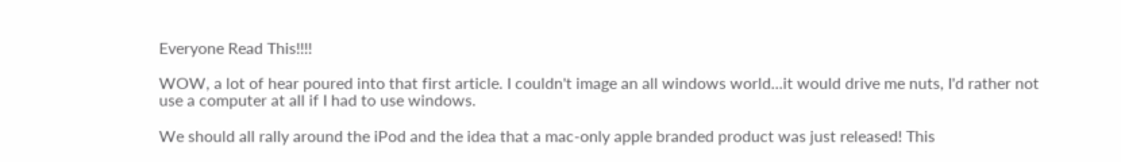Everyone Read This!!!!

WOW, a lot of hear poured into that first article. I couldn't image an all windows world...it would drive me nuts, I'd rather not use a computer at all if I had to use windows.

We should all rally around the iPod and the idea that a mac-only apple branded product was just released! This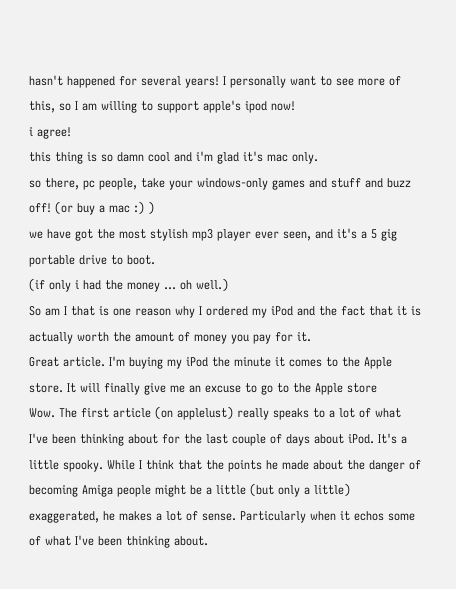hasn't happened for several years! I personally want to see more of this, so I am willing to support apple's ipod now!
i agree!
this thing is so damn cool and i'm glad it's mac only.
so there, pc people, take your windows-only games and stuff and buzz off! (or buy a mac :) )
we have got the most stylish mp3 player ever seen, and it's a 5 gig portable drive to boot.
(if only i had the money ... oh well.)
So am I that is one reason why I ordered my iPod and the fact that it is actually worth the amount of money you pay for it.
Great article. I'm buying my iPod the minute it comes to the Apple store. It will finally give me an excuse to go to the Apple store
Wow. The first article (on applelust) really speaks to a lot of what I've been thinking about for the last couple of days about iPod. It's a little spooky. While I think that the points he made about the danger of becoming Amiga people might be a little (but only a little) exaggerated, he makes a lot of sense. Particularly when it echos some of what I've been thinking about.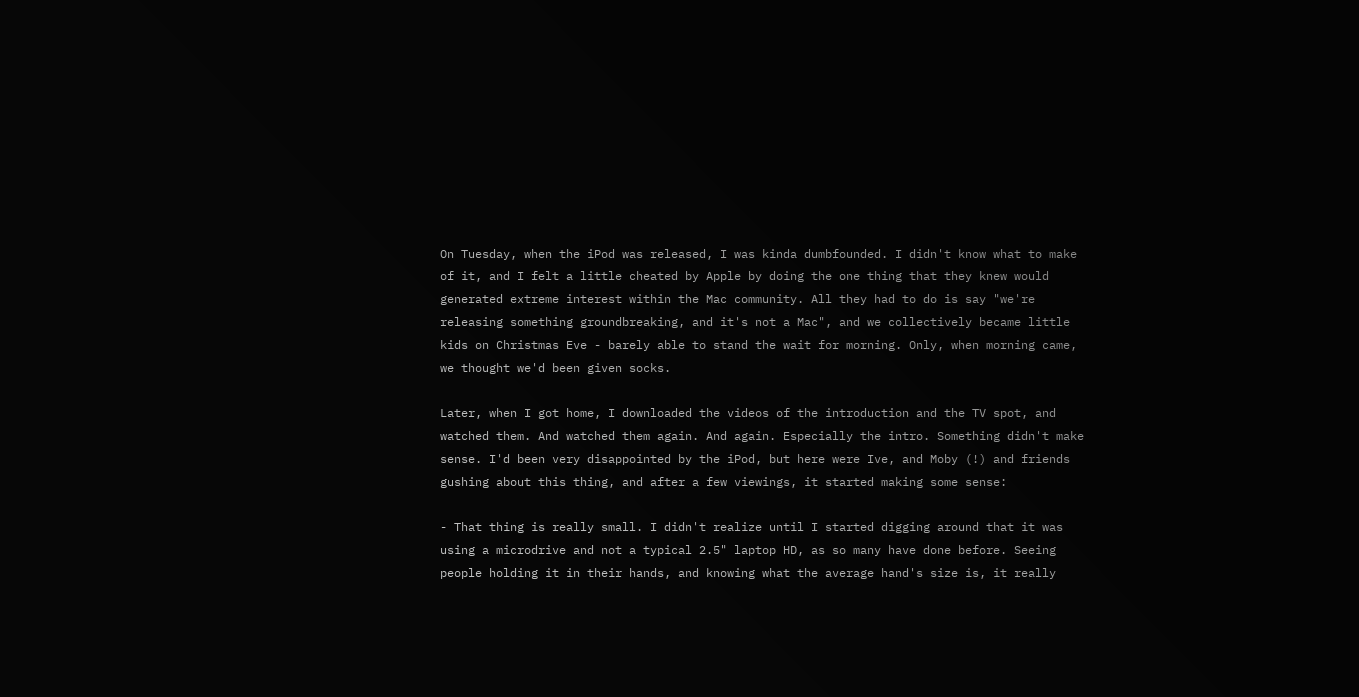On Tuesday, when the iPod was released, I was kinda dumbfounded. I didn't know what to make of it, and I felt a little cheated by Apple by doing the one thing that they knew would generated extreme interest within the Mac community. All they had to do is say "we're releasing something groundbreaking, and it's not a Mac", and we collectively became little kids on Christmas Eve - barely able to stand the wait for morning. Only, when morning came, we thought we'd been given socks.

Later, when I got home, I downloaded the videos of the introduction and the TV spot, and watched them. And watched them again. And again. Especially the intro. Something didn't make sense. I'd been very disappointed by the iPod, but here were Ive, and Moby (!) and friends gushing about this thing, and after a few viewings, it started making some sense:

- That thing is really small. I didn't realize until I started digging around that it was using a microdrive and not a typical 2.5" laptop HD, as so many have done before. Seeing people holding it in their hands, and knowing what the average hand's size is, it really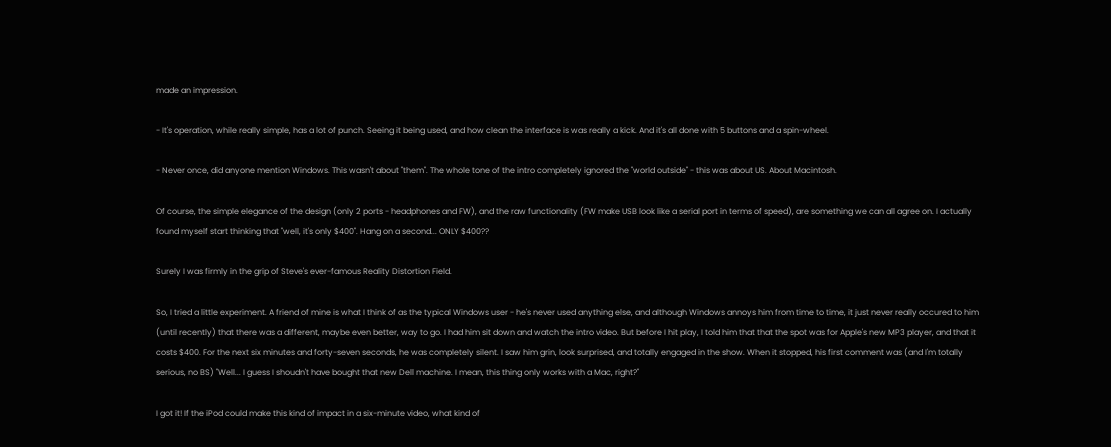made an impression.

- It's operation, while really simple, has a lot of punch. Seeing it being used, and how clean the interface is was really a kick. And it's all done with 5 buttons and a spin-wheel.

- Never once, did anyone mention Windows. This wasn't about "them". The whole tone of the intro completely ignored the "world outside" - this was about US. About Macintosh.

Of course, the simple elegance of the design (only 2 ports - headphones and FW), and the raw functionality (FW make USB look like a serial port in terms of speed), are something we can all agree on. I actually found myself start thinking that "well, it's only $400". Hang on a second... ONLY $400??

Surely I was firmly in the grip of Steve's ever-famous Reality Distortion Field.

So, I tried a little experiment. A friend of mine is what I think of as the typical Windows user - he's never used anything else, and although Windows annoys him from time to time, it just never really occured to him (until recently) that there was a different, maybe even better, way to go. I had him sit down and watch the intro video. But before I hit play, I told him that that the spot was for Apple's new MP3 player, and that it costs $400. For the next six minutes and forty-seven seconds, he was completely silent. I saw him grin, look surprised, and totally engaged in the show. When it stopped, his first comment was (and I'm totally serious, no BS) "Well... I guess I shoudn't have bought that new Dell machine. I mean, this thing only works with a Mac, right?"

I got it! If the iPod could make this kind of impact in a six-minute video, what kind of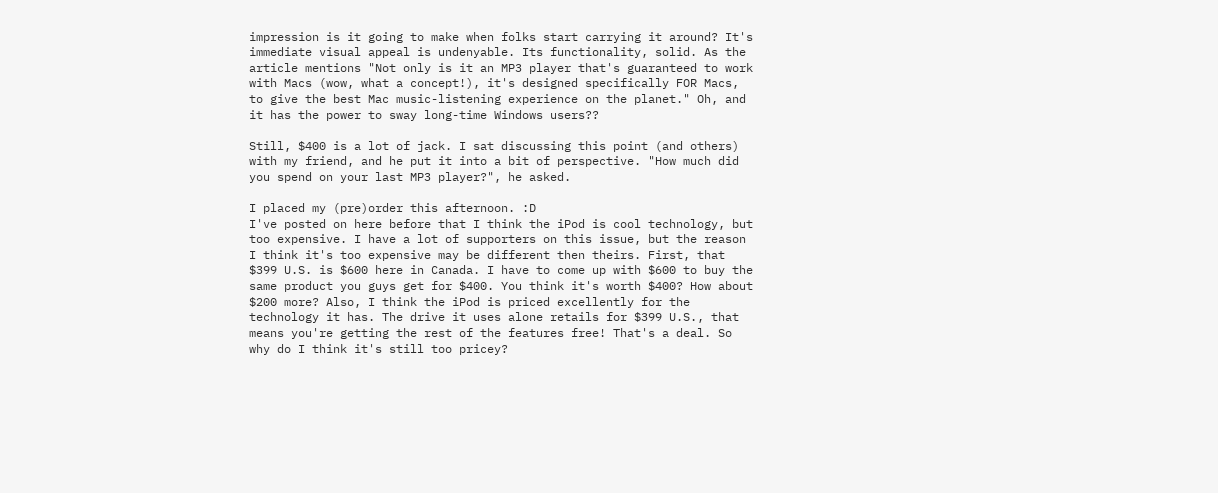impression is it going to make when folks start carrying it around? It's immediate visual appeal is undenyable. Its functionality, solid. As the article mentions "Not only is it an MP3 player that's guaranteed to work with Macs (wow, what a concept!), it's designed specifically FOR Macs, to give the best Mac music-listening experience on the planet." Oh, and it has the power to sway long-time Windows users??

Still, $400 is a lot of jack. I sat discussing this point (and others) with my friend, and he put it into a bit of perspective. "How much did you spend on your last MP3 player?", he asked.

I placed my (pre)order this afternoon. :D
I've posted on here before that I think the iPod is cool technology, but too expensive. I have a lot of supporters on this issue, but the reason I think it's too expensive may be different then theirs. First, that $399 U.S. is $600 here in Canada. I have to come up with $600 to buy the same product you guys get for $400. You think it's worth $400? How about $200 more? Also, I think the iPod is priced excellently for the technology it has. The drive it uses alone retails for $399 U.S., that means you're getting the rest of the features free! That's a deal. So why do I think it's still too pricey?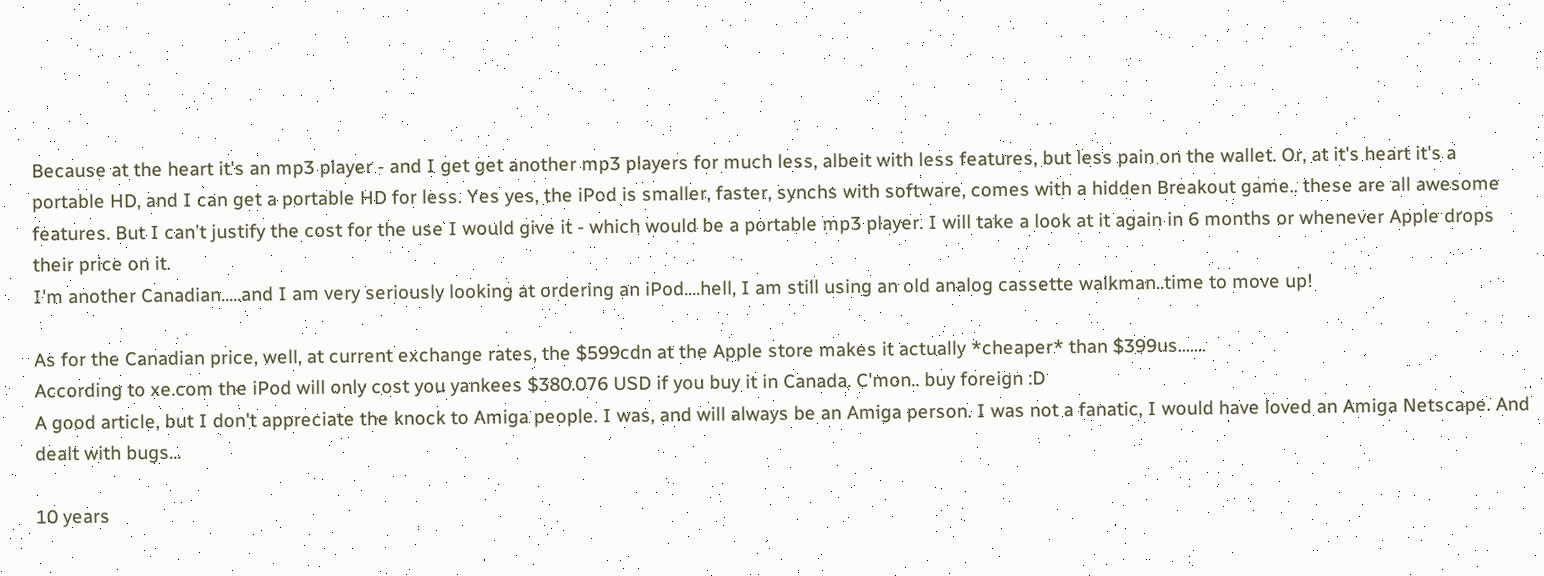Because at the heart it's an mp3 player - and I get get another mp3 players for much less, albeit with less features, but less pain on the wallet. Or, at it's heart it's a portable HD, and I can get a portable HD for less. Yes yes, the iPod is smaller, faster, synchs with software, comes with a hidden Breakout game.. these are all awesome features. But I can't justify the cost for the use I would give it - which would be a portable mp3 player. I will take a look at it again in 6 months or whenever Apple drops their price on it.
I'm another Canadian.....and I am very seriously looking at ordering an iPod....hell, I am still using an old analog cassette walkman..time to move up!

As for the Canadian price, well, at current exchange rates, the $599cdn at the Apple store makes it actually *cheaper* than $399us.......
According to xe.com the iPod will only cost you yankees $380.076 USD if you buy it in Canada. C'mon.. buy foreign :D
A good article, but I don't appreciate the knock to Amiga people. I was, and will always be an Amiga person. I was not a fanatic, I would have loved an Amiga Netscape. And dealt with bugs...

10 years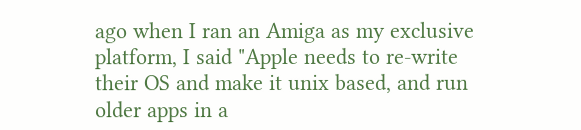ago when I ran an Amiga as my exclusive platform, I said "Apple needs to re-write their OS and make it unix based, and run older apps in a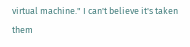virtual machine." I can't believe it's taken them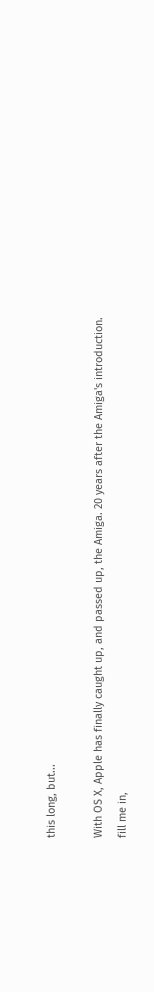this long, but...

With OS X, Apple has finally caught up, and passed up, the Amiga. 20 years after the Amiga's introduction.
fill me in,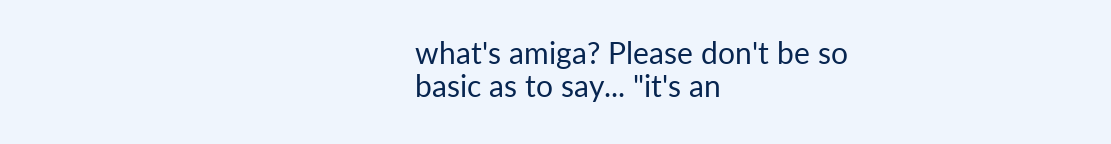what's amiga? Please don't be so basic as to say... "it's an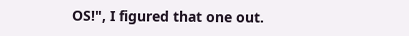OS!", I figured that one out.